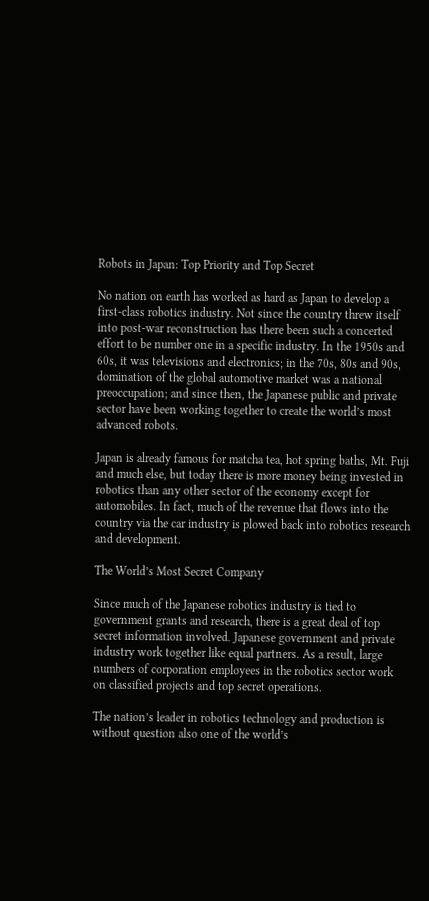Robots in Japan: Top Priority and Top Secret

No nation on earth has worked as hard as Japan to develop a first-class robotics industry. Not since the country threw itself into post-war reconstruction has there been such a concerted effort to be number one in a specific industry. In the 1950s and 60s, it was televisions and electronics; in the 70s, 80s and 90s, domination of the global automotive market was a national preoccupation; and since then, the Japanese public and private sector have been working together to create the world’s most advanced robots.

Japan is already famous for matcha tea, hot spring baths, Mt. Fuji and much else, but today there is more money being invested in robotics than any other sector of the economy except for automobiles. In fact, much of the revenue that flows into the country via the car industry is plowed back into robotics research and development.

The World’s Most Secret Company

Since much of the Japanese robotics industry is tied to government grants and research, there is a great deal of top secret information involved. Japanese government and private industry work together like equal partners. As a result, large numbers of corporation employees in the robotics sector work on classified projects and top secret operations.

The nation’s leader in robotics technology and production is without question also one of the world’s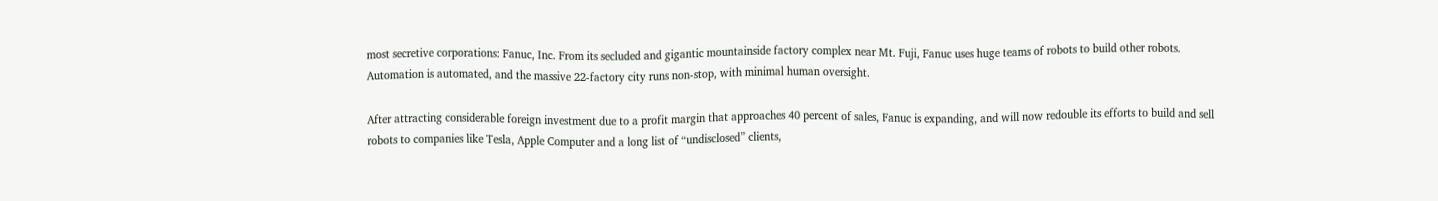most secretive corporations: Fanuc, Inc. From its secluded and gigantic mountainside factory complex near Mt. Fuji, Fanuc uses huge teams of robots to build other robots. Automation is automated, and the massive 22-factory city runs non-stop, with minimal human oversight.

After attracting considerable foreign investment due to a profit margin that approaches 40 percent of sales, Fanuc is expanding, and will now redouble its efforts to build and sell robots to companies like Tesla, Apple Computer and a long list of “undisclosed” clients,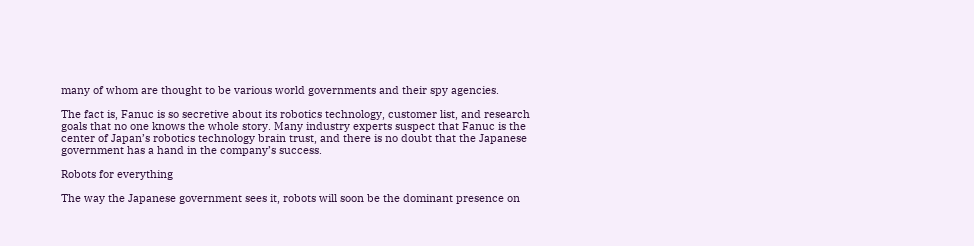many of whom are thought to be various world governments and their spy agencies.

The fact is, Fanuc is so secretive about its robotics technology, customer list, and research goals that no one knows the whole story. Many industry experts suspect that Fanuc is the center of Japan’s robotics technology brain trust, and there is no doubt that the Japanese government has a hand in the company’s success.

Robots for everything

The way the Japanese government sees it, robots will soon be the dominant presence on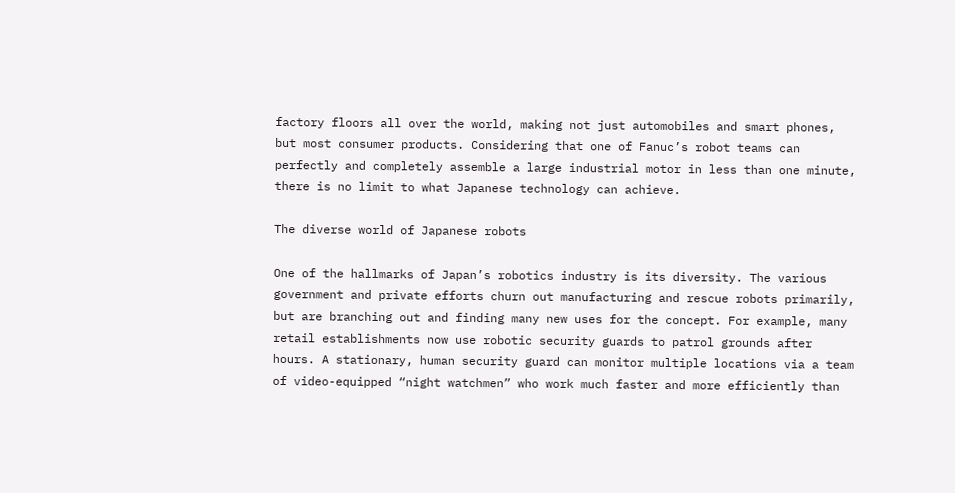factory floors all over the world, making not just automobiles and smart phones, but most consumer products. Considering that one of Fanuc’s robot teams can perfectly and completely assemble a large industrial motor in less than one minute, there is no limit to what Japanese technology can achieve.

The diverse world of Japanese robots

One of the hallmarks of Japan’s robotics industry is its diversity. The various government and private efforts churn out manufacturing and rescue robots primarily, but are branching out and finding many new uses for the concept. For example, many retail establishments now use robotic security guards to patrol grounds after hours. A stationary, human security guard can monitor multiple locations via a team of video-equipped “night watchmen” who work much faster and more efficiently than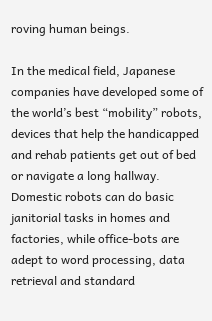roving human beings.

In the medical field, Japanese companies have developed some of the world’s best “mobility” robots, devices that help the handicapped and rehab patients get out of bed or navigate a long hallway. Domestic robots can do basic janitorial tasks in homes and factories, while office-bots are adept to word processing, data retrieval and standard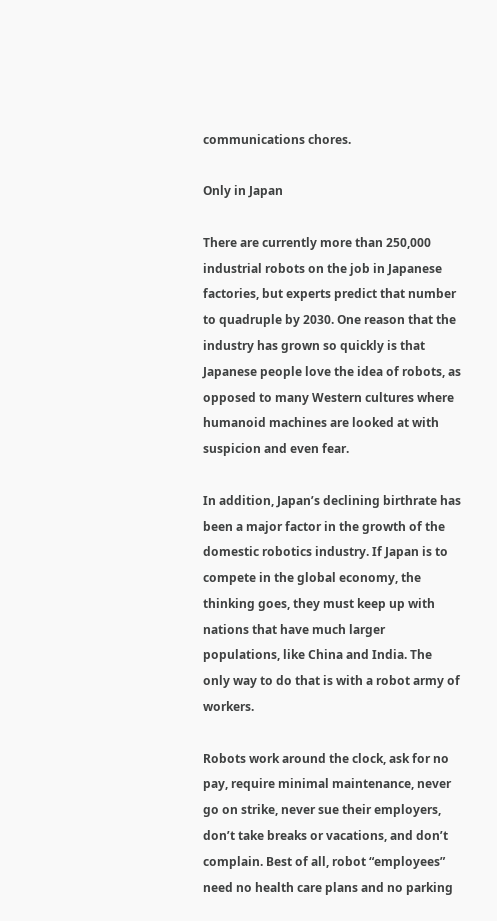communications chores.

Only in Japan

There are currently more than 250,000 industrial robots on the job in Japanese factories, but experts predict that number to quadruple by 2030. One reason that the industry has grown so quickly is that Japanese people love the idea of robots, as opposed to many Western cultures where humanoid machines are looked at with suspicion and even fear.

In addition, Japan’s declining birthrate has been a major factor in the growth of the domestic robotics industry. If Japan is to compete in the global economy, the thinking goes, they must keep up with nations that have much larger populations, like China and India. The only way to do that is with a robot army of workers.

Robots work around the clock, ask for no pay, require minimal maintenance, never go on strike, never sue their employers, don’t take breaks or vacations, and don’t complain. Best of all, robot “employees” need no health care plans and no parking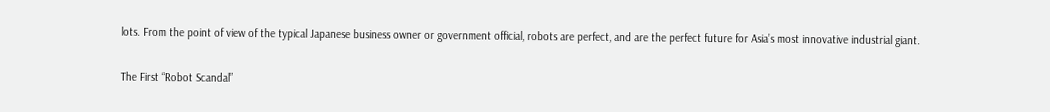lots. From the point of view of the typical Japanese business owner or government official, robots are perfect, and are the perfect future for Asia’s most innovative industrial giant.

The First “Robot Scandal”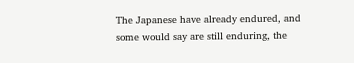The Japanese have already endured, and some would say are still enduring, the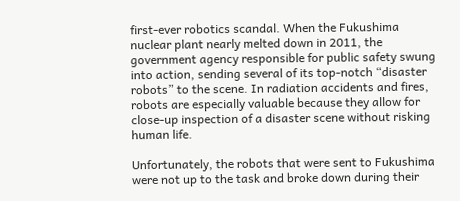first-ever robotics scandal. When the Fukushima nuclear plant nearly melted down in 2011, the government agency responsible for public safety swung into action, sending several of its top-notch “disaster robots” to the scene. In radiation accidents and fires, robots are especially valuable because they allow for close-up inspection of a disaster scene without risking human life.

Unfortunately, the robots that were sent to Fukushima were not up to the task and broke down during their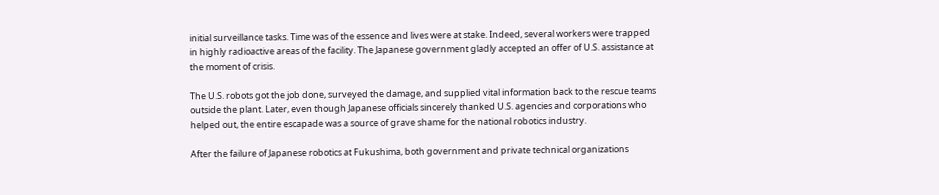initial surveillance tasks. Time was of the essence and lives were at stake. Indeed, several workers were trapped in highly radioactive areas of the facility. The Japanese government gladly accepted an offer of U.S. assistance at the moment of crisis.

The U.S. robots got the job done, surveyed the damage, and supplied vital information back to the rescue teams outside the plant. Later, even though Japanese officials sincerely thanked U.S. agencies and corporations who helped out, the entire escapade was a source of grave shame for the national robotics industry.

After the failure of Japanese robotics at Fukushima, both government and private technical organizations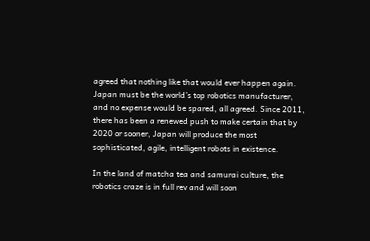agreed that nothing like that would ever happen again. Japan must be the world’s top robotics manufacturer, and no expense would be spared, all agreed. Since 2011, there has been a renewed push to make certain that by 2020 or sooner, Japan will produce the most sophisticated, agile, intelligent robots in existence.

In the land of matcha tea and samurai culture, the robotics craze is in full rev and will soon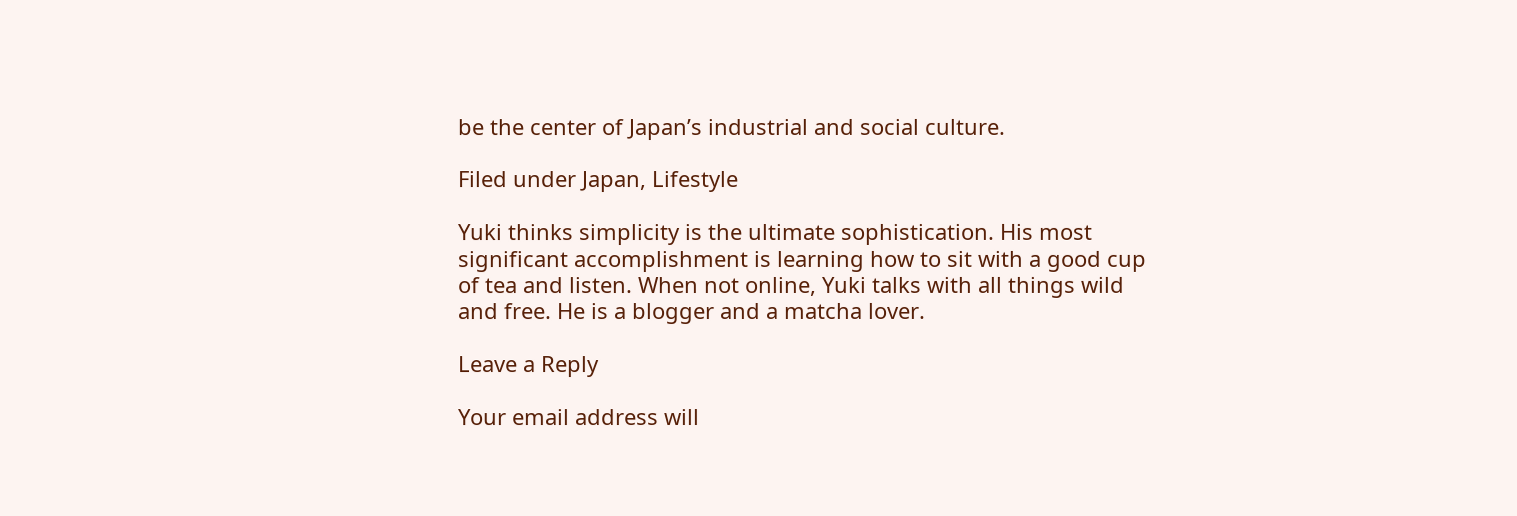be the center of Japan’s industrial and social culture.

Filed under Japan, Lifestyle

Yuki thinks simplicity is the ultimate sophistication. His most significant accomplishment is learning how to sit with a good cup of tea and listen. When not online, Yuki talks with all things wild and free. He is a blogger and a matcha lover.

Leave a Reply

Your email address will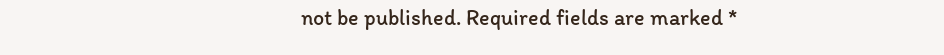not be published. Required fields are marked *